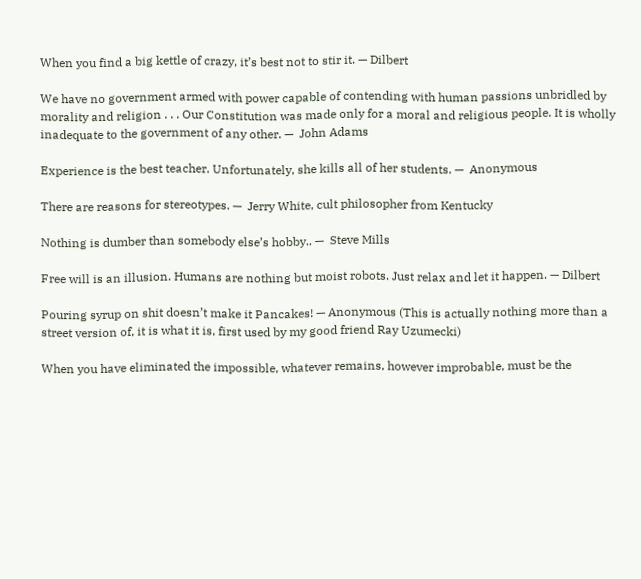When you find a big kettle of crazy, it’s best not to stir it. — Dilbert

We have no government armed with power capable of contending with human passions unbridled by morality and religion . . . Our Constitution was made only for a moral and religious people. It is wholly inadequate to the government of any other. —  John Adams

Experience is the best teacher. Unfortunately, she kills all of her students. —  Anonymous

There are reasons for stereotypes. —  Jerry White, cult philosopher from Kentucky

Nothing is dumber than somebody else’s hobby.. —  Steve Mills

Free will is an illusion. Humans are nothing but moist robots. Just relax and let it happen. — Dilbert

Pouring syrup on shit doesn’t make it Pancakes! — Anonymous (This is actually nothing more than a street version of, it is what it is, first used by my good friend Ray Uzumecki)

When you have eliminated the impossible, whatever remains, however improbable, must be the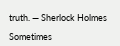truth. — Sherlock Holmes

Sometimes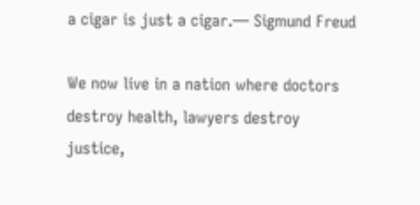a cigar is just a cigar.— Sigmund Freud

We now live in a nation where doctors destroy health, lawyers destroy justice,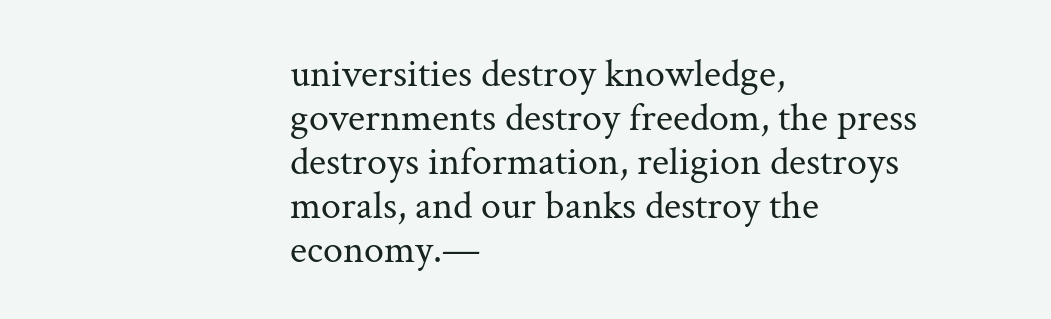universities destroy knowledge, governments destroy freedom, the press destroys information, religion destroys morals, and our banks destroy the economy.—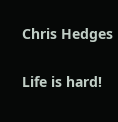Chris Hedges

Life is hard!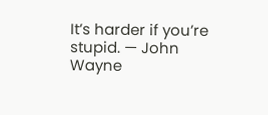It’s harder if you’re stupid. — John Wayne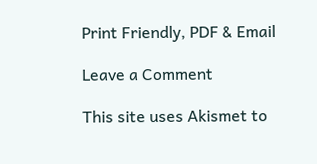Print Friendly, PDF & Email

Leave a Comment

This site uses Akismet to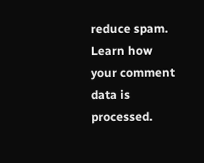reduce spam. Learn how your comment data is processed.